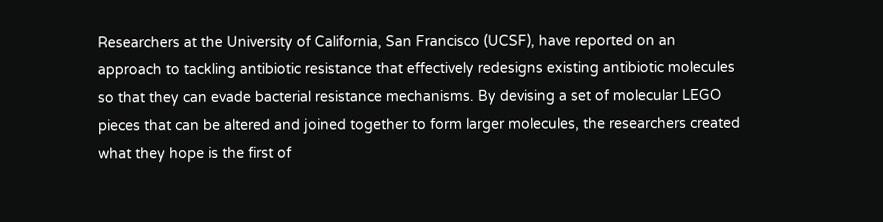Researchers at the University of California, San Francisco (UCSF), have reported on an approach to tackling antibiotic resistance that effectively redesigns existing antibiotic molecules so that they can evade bacterial resistance mechanisms. By devising a set of molecular LEGO pieces that can be altered and joined together to form larger molecules, the researchers created what they hope is the first of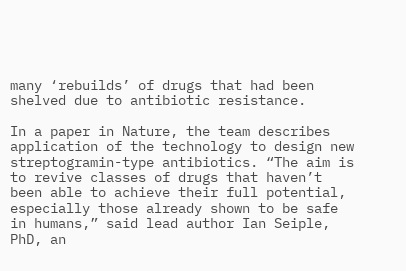many ‘rebuilds’ of drugs that had been shelved due to antibiotic resistance.

In a paper in Nature, the team describes application of the technology to design new streptogramin-type antibiotics. “The aim is to revive classes of drugs that haven’t been able to achieve their full potential, especially those already shown to be safe in humans,” said lead author Ian Seiple, PhD, an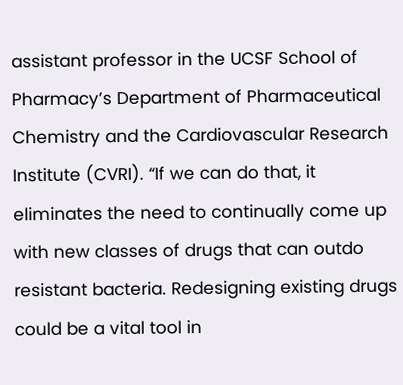assistant professor in the UCSF School of Pharmacy’s Department of Pharmaceutical Chemistry and the Cardiovascular Research Institute (CVRI). “If we can do that, it eliminates the need to continually come up with new classes of drugs that can outdo resistant bacteria. Redesigning existing drugs could be a vital tool in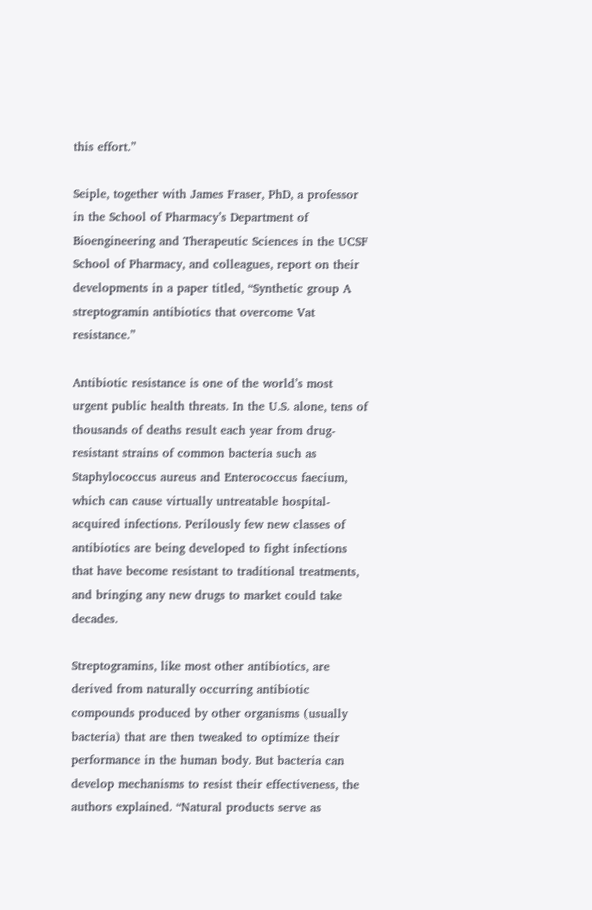this effort.”

Seiple, together with James Fraser, PhD, a professor in the School of Pharmacy’s Department of Bioengineering and Therapeutic Sciences in the UCSF School of Pharmacy, and colleagues, report on their developments in a paper titled, “Synthetic group A streptogramin antibiotics that overcome Vat resistance.”

Antibiotic resistance is one of the world’s most urgent public health threats. In the U.S. alone, tens of thousands of deaths result each year from drug-resistant strains of common bacteria such as Staphylococcus aureus and Enterococcus faecium, which can cause virtually untreatable hospital-acquired infections. Perilously few new classes of antibiotics are being developed to fight infections that have become resistant to traditional treatments, and bringing any new drugs to market could take decades.

Streptogramins, like most other antibiotics, are derived from naturally occurring antibiotic compounds produced by other organisms (usually bacteria) that are then tweaked to optimize their performance in the human body. But bacteria can develop mechanisms to resist their effectiveness, the authors explained. “Natural products serve as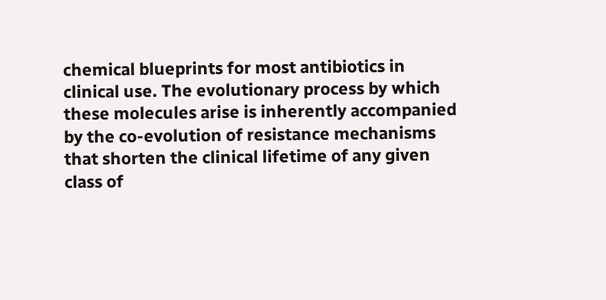chemical blueprints for most antibiotics in clinical use. The evolutionary process by which these molecules arise is inherently accompanied by the co-evolution of resistance mechanisms that shorten the clinical lifetime of any given class of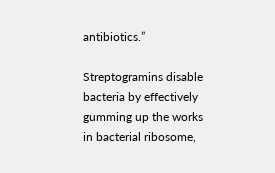antibiotics.”

Streptogramins disable bacteria by effectively gumming up the works in bacterial ribosome,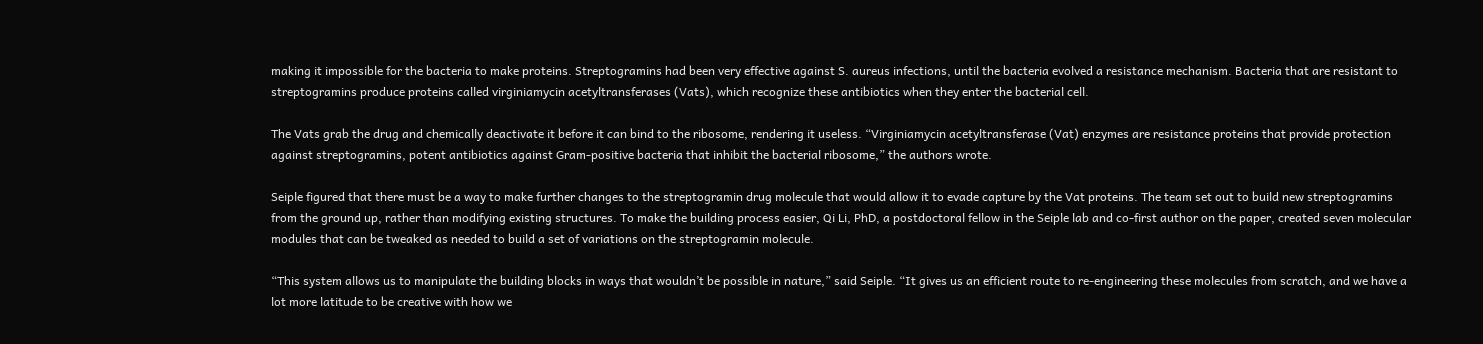making it impossible for the bacteria to make proteins. Streptogramins had been very effective against S. aureus infections, until the bacteria evolved a resistance mechanism. Bacteria that are resistant to streptogramins produce proteins called virginiamycin acetyltransferases (Vats), which recognize these antibiotics when they enter the bacterial cell.

The Vats grab the drug and chemically deactivate it before it can bind to the ribosome, rendering it useless. “Virginiamycin acetyltransferase (Vat) enzymes are resistance proteins that provide protection against streptogramins, potent antibiotics against Gram-positive bacteria that inhibit the bacterial ribosome,” the authors wrote.

Seiple figured that there must be a way to make further changes to the streptogramin drug molecule that would allow it to evade capture by the Vat proteins. The team set out to build new streptogramins from the ground up, rather than modifying existing structures. To make the building process easier, Qi Li, PhD, a postdoctoral fellow in the Seiple lab and co-first author on the paper, created seven molecular modules that can be tweaked as needed to build a set of variations on the streptogramin molecule.

“This system allows us to manipulate the building blocks in ways that wouldn’t be possible in nature,” said Seiple. “It gives us an efficient route to re-engineering these molecules from scratch, and we have a lot more latitude to be creative with how we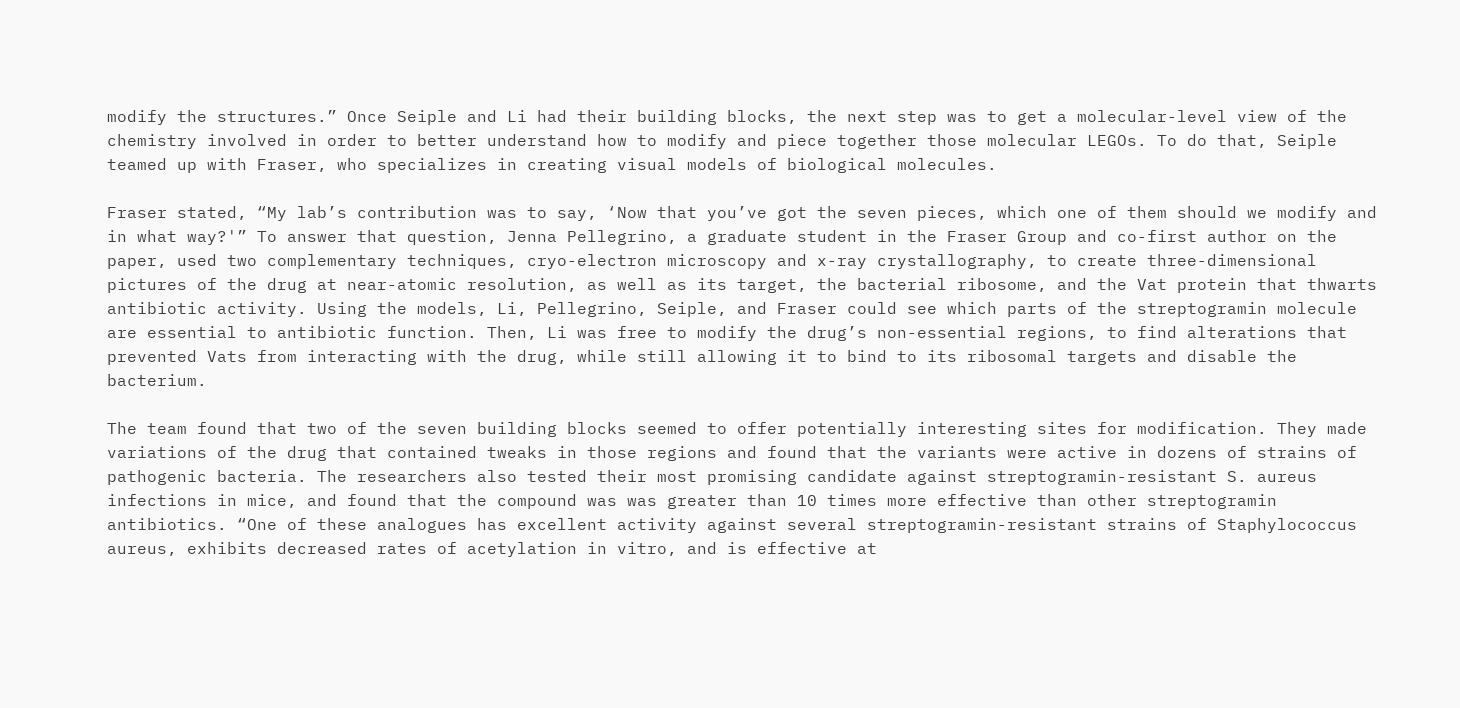modify the structures.” Once Seiple and Li had their building blocks, the next step was to get a molecular-level view of the chemistry involved in order to better understand how to modify and piece together those molecular LEGOs. To do that, Seiple teamed up with Fraser, who specializes in creating visual models of biological molecules.

Fraser stated, “My lab’s contribution was to say, ‘Now that you’ve got the seven pieces, which one of them should we modify and in what way?'” To answer that question, Jenna Pellegrino, a graduate student in the Fraser Group and co-first author on the paper, used two complementary techniques, cryo-electron microscopy and x-ray crystallography, to create three-dimensional pictures of the drug at near-atomic resolution, as well as its target, the bacterial ribosome, and the Vat protein that thwarts antibiotic activity. Using the models, Li, Pellegrino, Seiple, and Fraser could see which parts of the streptogramin molecule are essential to antibiotic function. Then, Li was free to modify the drug’s non-essential regions, to find alterations that prevented Vats from interacting with the drug, while still allowing it to bind to its ribosomal targets and disable the bacterium.

The team found that two of the seven building blocks seemed to offer potentially interesting sites for modification. They made variations of the drug that contained tweaks in those regions and found that the variants were active in dozens of strains of pathogenic bacteria. The researchers also tested their most promising candidate against streptogramin-resistant S. aureus infections in mice, and found that the compound was was greater than 10 times more effective than other streptogramin antibiotics. “One of these analogues has excellent activity against several streptogramin-resistant strains of Staphylococcus aureus, exhibits decreased rates of acetylation in vitro, and is effective at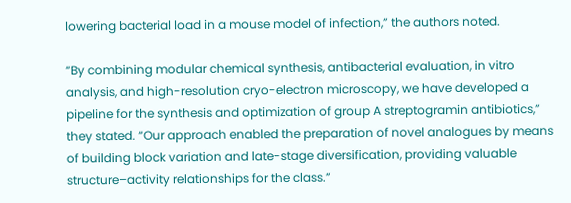lowering bacterial load in a mouse model of infection,” the authors noted.

“By combining modular chemical synthesis, antibacterial evaluation, in vitro analysis, and high-resolution cryo-electron microscopy, we have developed a pipeline for the synthesis and optimization of group A streptogramin antibiotics,” they stated. “Our approach enabled the preparation of novel analogues by means of building block variation and late-stage diversification, providing valuable structure–activity relationships for the class.”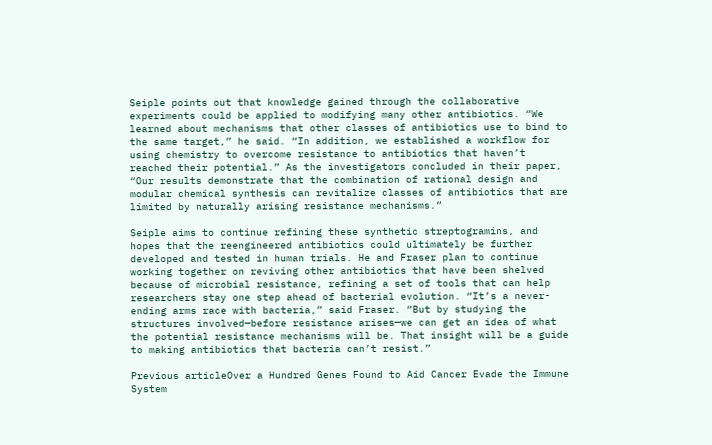Seiple points out that knowledge gained through the collaborative experiments could be applied to modifying many other antibiotics. “We learned about mechanisms that other classes of antibiotics use to bind to the same target,” he said. “In addition, we established a workflow for using chemistry to overcome resistance to antibiotics that haven’t reached their potential.” As the investigators concluded in their paper, “Our results demonstrate that the combination of rational design and modular chemical synthesis can revitalize classes of antibiotics that are limited by naturally arising resistance mechanisms.”

Seiple aims to continue refining these synthetic streptogramins, and hopes that the reengineered antibiotics could ultimately be further developed and tested in human trials. He and Fraser plan to continue working together on reviving other antibiotics that have been shelved because of microbial resistance, refining a set of tools that can help researchers stay one step ahead of bacterial evolution. “It’s a never-ending arms race with bacteria,” said Fraser. “But by studying the structures involved—before resistance arises—we can get an idea of what the potential resistance mechanisms will be. That insight will be a guide to making antibiotics that bacteria can’t resist.”

Previous articleOver a Hundred Genes Found to Aid Cancer Evade the Immune System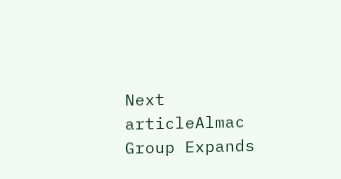Next articleAlmac Group Expands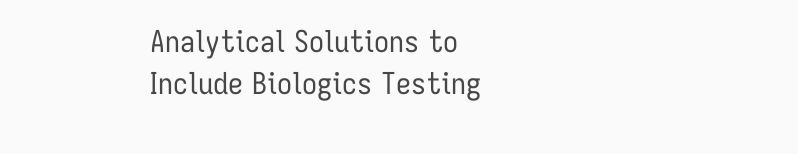Analytical Solutions to Include Biologics Testing